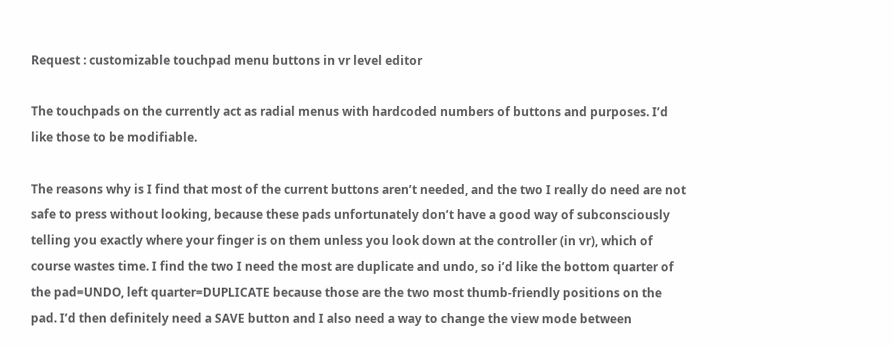Request : customizable touchpad menu buttons in vr level editor

The touchpads on the currently act as radial menus with hardcoded numbers of buttons and purposes. I’d like those to be modifiable.

The reasons why is I find that most of the current buttons aren’t needed, and the two I really do need are not safe to press without looking, because these pads unfortunately don’t have a good way of subconsciously telling you exactly where your finger is on them unless you look down at the controller (in vr), which of course wastes time. I find the two I need the most are duplicate and undo, so i’d like the bottom quarter of the pad=UNDO, left quarter=DUPLICATE because those are the two most thumb-friendly positions on the pad. I’d then definitely need a SAVE button and I also need a way to change the view mode between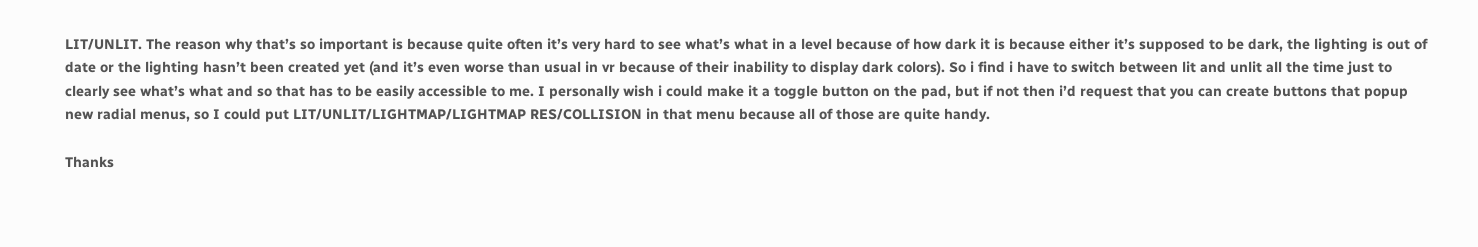LIT/UNLIT. The reason why that’s so important is because quite often it’s very hard to see what’s what in a level because of how dark it is because either it’s supposed to be dark, the lighting is out of date or the lighting hasn’t been created yet (and it’s even worse than usual in vr because of their inability to display dark colors). So i find i have to switch between lit and unlit all the time just to clearly see what’s what and so that has to be easily accessible to me. I personally wish i could make it a toggle button on the pad, but if not then i’d request that you can create buttons that popup new radial menus, so I could put LIT/UNLIT/LIGHTMAP/LIGHTMAP RES/COLLISION in that menu because all of those are quite handy.

Thanks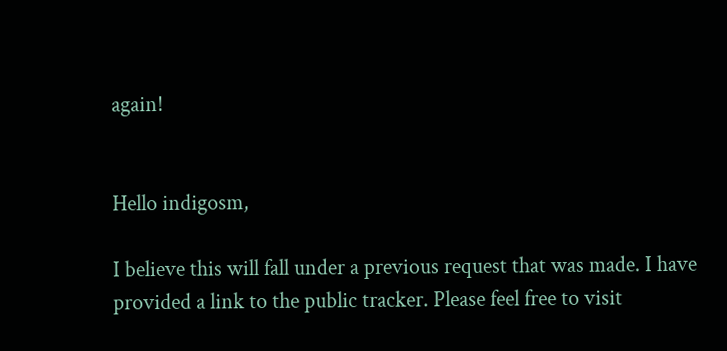again!


Hello indigosm,

I believe this will fall under a previous request that was made. I have provided a link to the public tracker. Please feel free to visit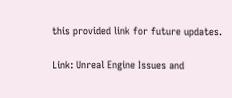this provided link for future updates.

Link: Unreal Engine Issues and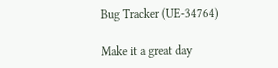Bug Tracker (UE-34764)

Make it a great day